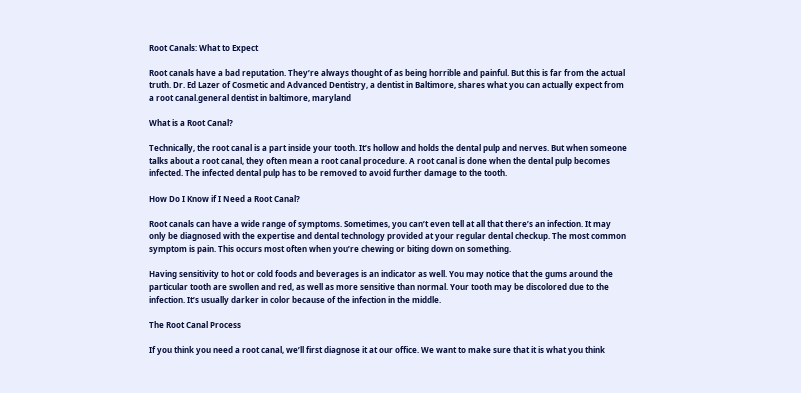Root Canals: What to Expect

Root canals have a bad reputation. They’re always thought of as being horrible and painful. But this is far from the actual truth. Dr. Ed Lazer of Cosmetic and Advanced Dentistry, a dentist in Baltimore, shares what you can actually expect from a root canal.general dentist in baltimore, maryland

What is a Root Canal?

Technically, the root canal is a part inside your tooth. It’s hollow and holds the dental pulp and nerves. But when someone talks about a root canal, they often mean a root canal procedure. A root canal is done when the dental pulp becomes infected. The infected dental pulp has to be removed to avoid further damage to the tooth.

How Do I Know if I Need a Root Canal?

Root canals can have a wide range of symptoms. Sometimes, you can’t even tell at all that there’s an infection. It may only be diagnosed with the expertise and dental technology provided at your regular dental checkup. The most common symptom is pain. This occurs most often when you’re chewing or biting down on something.

Having sensitivity to hot or cold foods and beverages is an indicator as well. You may notice that the gums around the particular tooth are swollen and red, as well as more sensitive than normal. Your tooth may be discolored due to the infection. It’s usually darker in color because of the infection in the middle.

The Root Canal Process

If you think you need a root canal, we’ll first diagnose it at our office. We want to make sure that it is what you think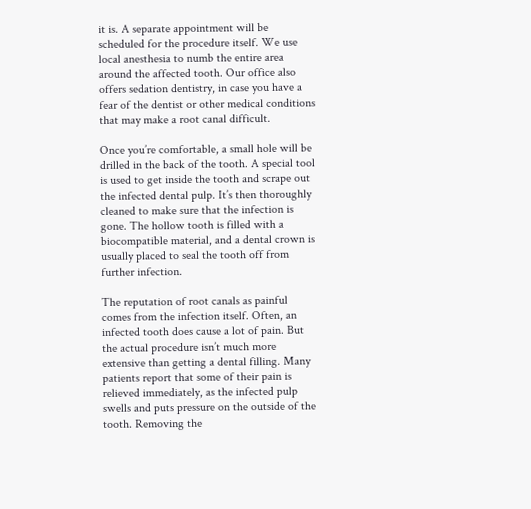it is. A separate appointment will be scheduled for the procedure itself. We use local anesthesia to numb the entire area around the affected tooth. Our office also offers sedation dentistry, in case you have a fear of the dentist or other medical conditions that may make a root canal difficult.

Once you’re comfortable, a small hole will be drilled in the back of the tooth. A special tool is used to get inside the tooth and scrape out the infected dental pulp. It’s then thoroughly cleaned to make sure that the infection is gone. The hollow tooth is filled with a biocompatible material, and a dental crown is usually placed to seal the tooth off from further infection.

The reputation of root canals as painful comes from the infection itself. Often, an infected tooth does cause a lot of pain. But the actual procedure isn’t much more extensive than getting a dental filling. Many patients report that some of their pain is relieved immediately, as the infected pulp swells and puts pressure on the outside of the tooth. Removing the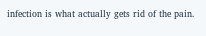infection is what actually gets rid of the pain.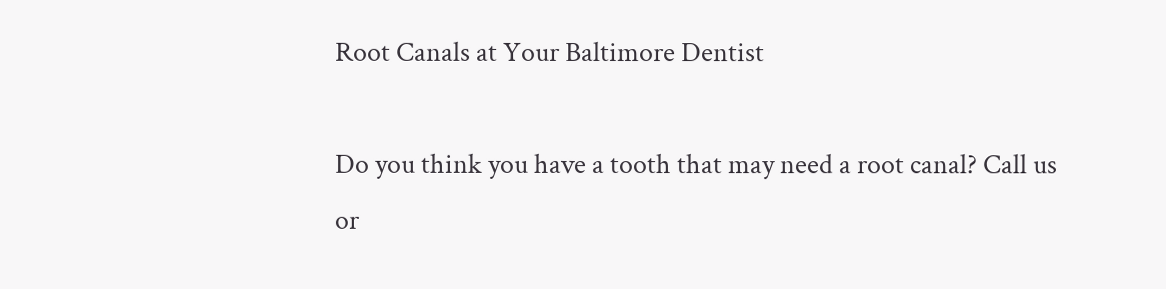Root Canals at Your Baltimore Dentist

Do you think you have a tooth that may need a root canal? Call us or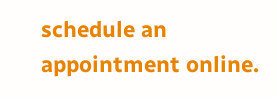schedule an appointment online.